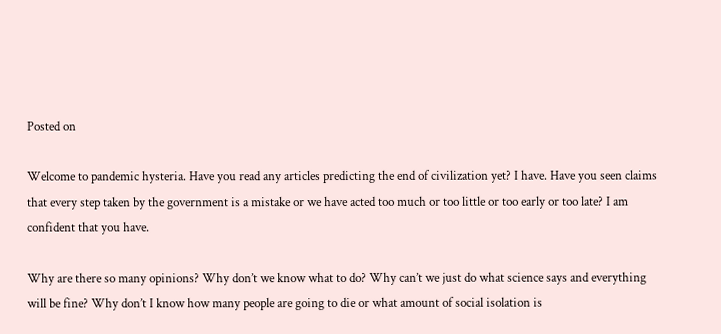Posted on

Welcome to pandemic hysteria. Have you read any articles predicting the end of civilization yet? I have. Have you seen claims that every step taken by the government is a mistake or we have acted too much or too little or too early or too late? I am confident that you have.

Why are there so many opinions? Why don’t we know what to do? Why can’t we just do what science says and everything will be fine? Why don’t I know how many people are going to die or what amount of social isolation is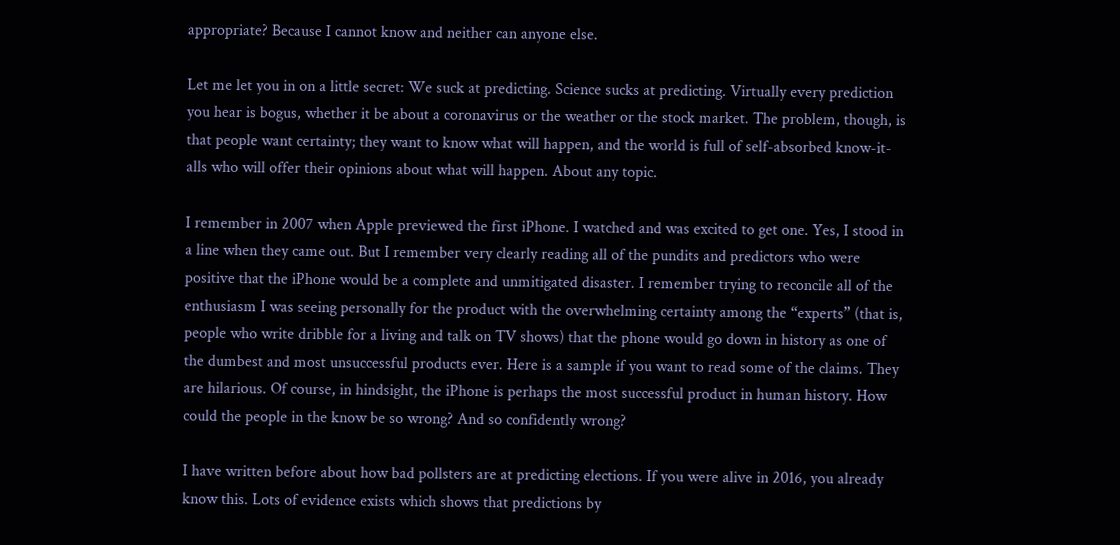appropriate? Because I cannot know and neither can anyone else.

Let me let you in on a little secret: We suck at predicting. Science sucks at predicting. Virtually every prediction you hear is bogus, whether it be about a coronavirus or the weather or the stock market. The problem, though, is that people want certainty; they want to know what will happen, and the world is full of self-absorbed know-it-alls who will offer their opinions about what will happen. About any topic.

I remember in 2007 when Apple previewed the first iPhone. I watched and was excited to get one. Yes, I stood in a line when they came out. But I remember very clearly reading all of the pundits and predictors who were positive that the iPhone would be a complete and unmitigated disaster. I remember trying to reconcile all of the enthusiasm I was seeing personally for the product with the overwhelming certainty among the “experts” (that is, people who write dribble for a living and talk on TV shows) that the phone would go down in history as one of the dumbest and most unsuccessful products ever. Here is a sample if you want to read some of the claims. They are hilarious. Of course, in hindsight, the iPhone is perhaps the most successful product in human history. How could the people in the know be so wrong? And so confidently wrong?

I have written before about how bad pollsters are at predicting elections. If you were alive in 2016, you already know this. Lots of evidence exists which shows that predictions by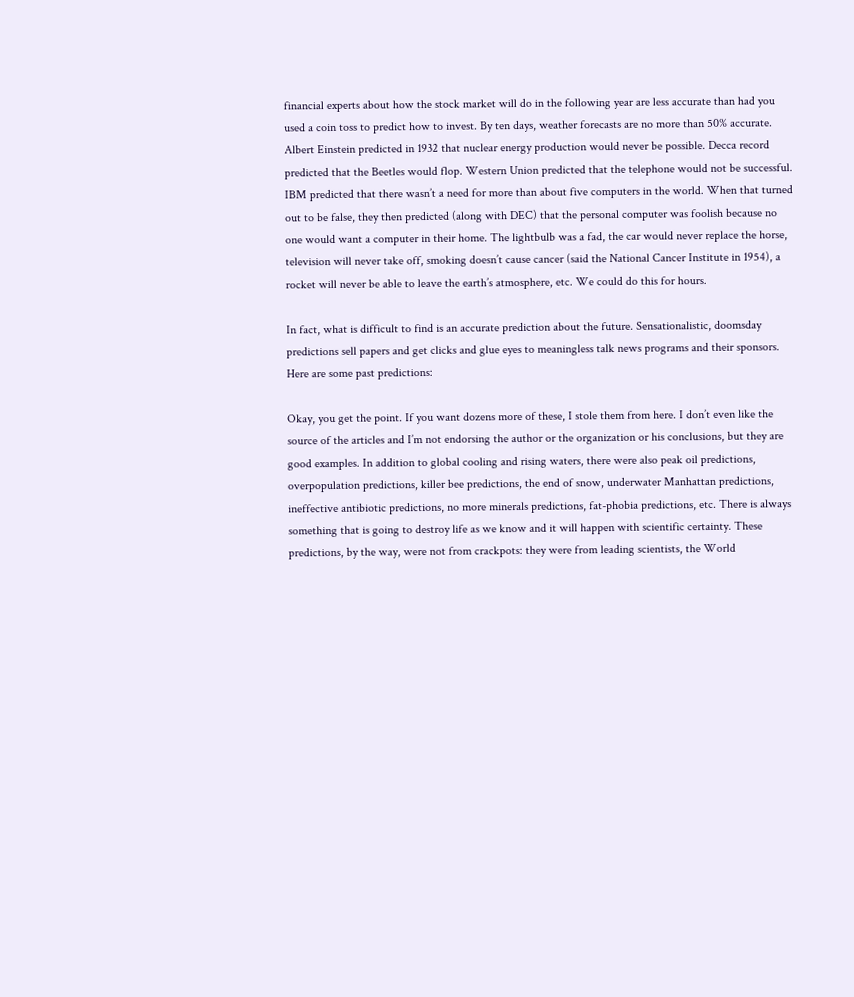financial experts about how the stock market will do in the following year are less accurate than had you used a coin toss to predict how to invest. By ten days, weather forecasts are no more than 50% accurate. Albert Einstein predicted in 1932 that nuclear energy production would never be possible. Decca record predicted that the Beetles would flop. Western Union predicted that the telephone would not be successful. IBM predicted that there wasn’t a need for more than about five computers in the world. When that turned out to be false, they then predicted (along with DEC) that the personal computer was foolish because no one would want a computer in their home. The lightbulb was a fad, the car would never replace the horse, television will never take off, smoking doesn’t cause cancer (said the National Cancer Institute in 1954), a rocket will never be able to leave the earth’s atmosphere, etc. We could do this for hours.

In fact, what is difficult to find is an accurate prediction about the future. Sensationalistic, doomsday predictions sell papers and get clicks and glue eyes to meaningless talk news programs and their sponsors. Here are some past predictions:

Okay, you get the point. If you want dozens more of these, I stole them from here. I don’t even like the source of the articles and I’m not endorsing the author or the organization or his conclusions, but they are good examples. In addition to global cooling and rising waters, there were also peak oil predictions, overpopulation predictions, killer bee predictions, the end of snow, underwater Manhattan predictions, ineffective antibiotic predictions, no more minerals predictions, fat-phobia predictions, etc. There is always something that is going to destroy life as we know and it will happen with scientific certainty. These predictions, by the way, were not from crackpots: they were from leading scientists, the World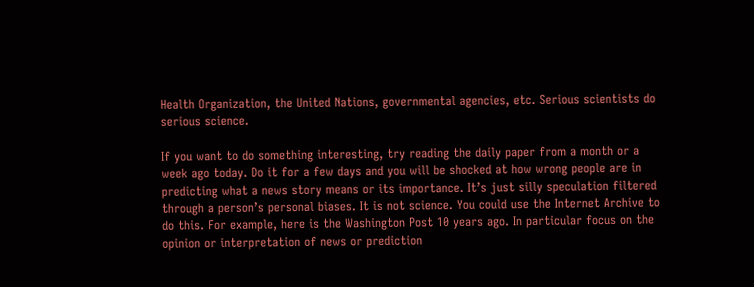Health Organization, the United Nations, governmental agencies, etc. Serious scientists do serious science.

If you want to do something interesting, try reading the daily paper from a month or a week ago today. Do it for a few days and you will be shocked at how wrong people are in predicting what a news story means or its importance. It’s just silly speculation filtered through a person’s personal biases. It is not science. You could use the Internet Archive to do this. For example, here is the Washington Post 10 years ago. In particular focus on the opinion or interpretation of news or prediction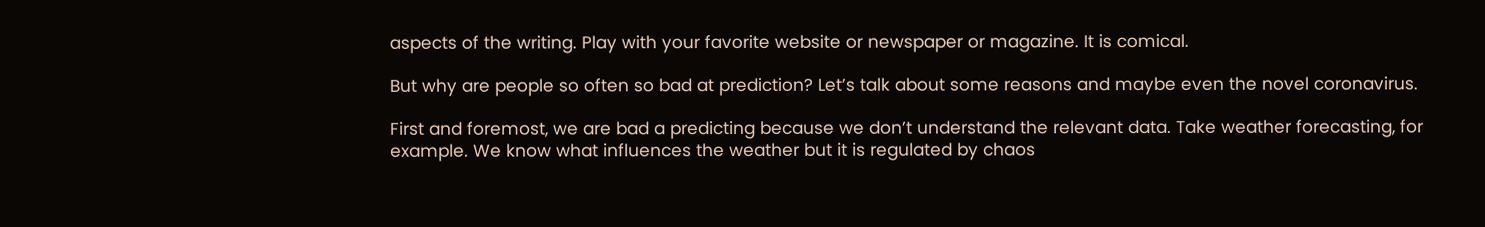aspects of the writing. Play with your favorite website or newspaper or magazine. It is comical.

But why are people so often so bad at prediction? Let’s talk about some reasons and maybe even the novel coronavirus.

First and foremost, we are bad a predicting because we don’t understand the relevant data. Take weather forecasting, for example. We know what influences the weather but it is regulated by chaos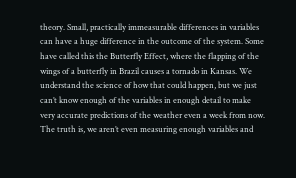theory. Small, practically immeasurable differences in variables can have a huge difference in the outcome of the system. Some have called this the Butterfly Effect, where the flapping of the wings of a butterfly in Brazil causes a tornado in Kansas. We understand the science of how that could happen, but we just can’t know enough of the variables in enough detail to make very accurate predictions of the weather even a week from now. The truth is, we aren’t even measuring enough variables and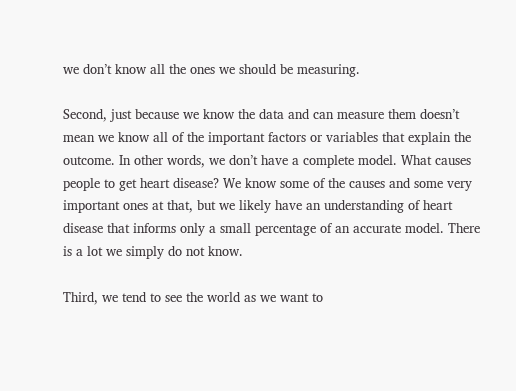we don’t know all the ones we should be measuring.

Second, just because we know the data and can measure them doesn’t mean we know all of the important factors or variables that explain the outcome. In other words, we don’t have a complete model. What causes people to get heart disease? We know some of the causes and some very important ones at that, but we likely have an understanding of heart disease that informs only a small percentage of an accurate model. There is a lot we simply do not know.

Third, we tend to see the world as we want to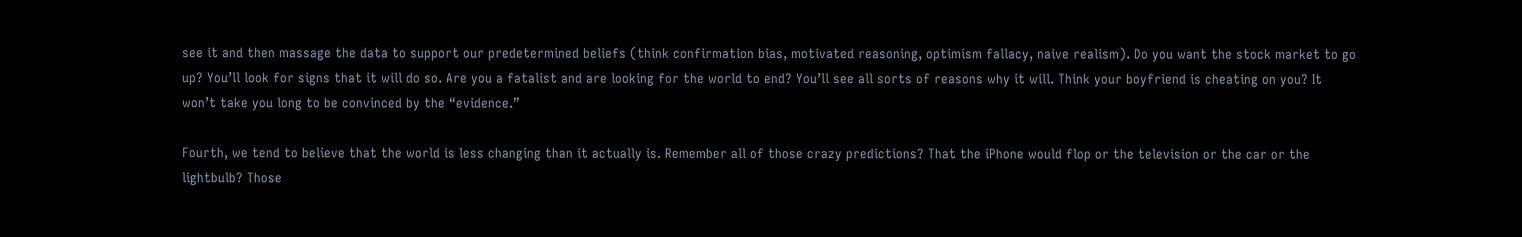see it and then massage the data to support our predetermined beliefs (think confirmation bias, motivated reasoning, optimism fallacy, naive realism). Do you want the stock market to go up? You’ll look for signs that it will do so. Are you a fatalist and are looking for the world to end? You’ll see all sorts of reasons why it will. Think your boyfriend is cheating on you? It won’t take you long to be convinced by the “evidence.”

Fourth, we tend to believe that the world is less changing than it actually is. Remember all of those crazy predictions? That the iPhone would flop or the television or the car or the lightbulb? Those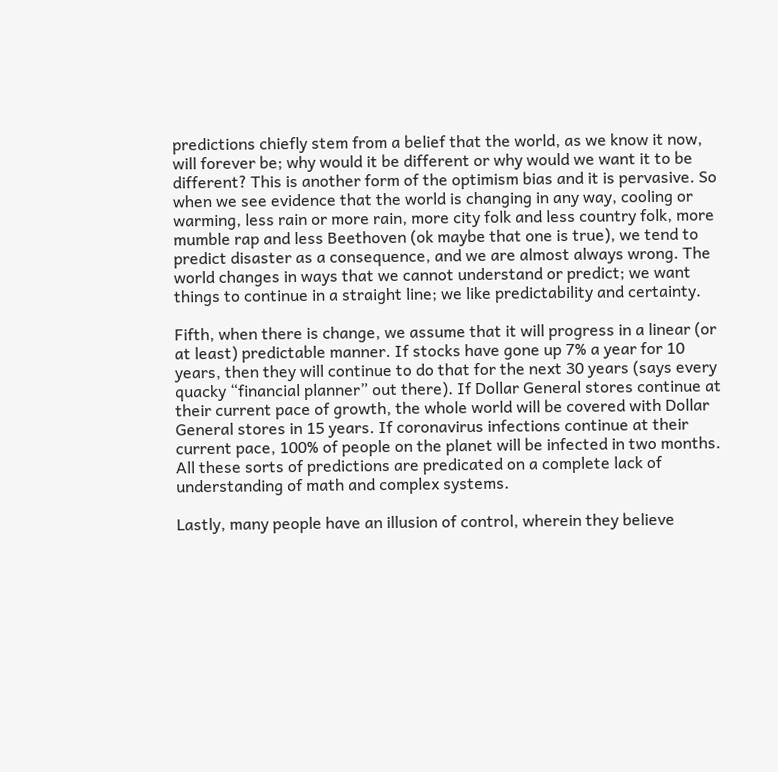predictions chiefly stem from a belief that the world, as we know it now, will forever be; why would it be different or why would we want it to be different? This is another form of the optimism bias and it is pervasive. So when we see evidence that the world is changing in any way, cooling or warming, less rain or more rain, more city folk and less country folk, more mumble rap and less Beethoven (ok maybe that one is true), we tend to predict disaster as a consequence, and we are almost always wrong. The world changes in ways that we cannot understand or predict; we want things to continue in a straight line; we like predictability and certainty.

Fifth, when there is change, we assume that it will progress in a linear (or at least) predictable manner. If stocks have gone up 7% a year for 10 years, then they will continue to do that for the next 30 years (says every quacky “financial planner” out there). If Dollar General stores continue at their current pace of growth, the whole world will be covered with Dollar General stores in 15 years. If coronavirus infections continue at their current pace, 100% of people on the planet will be infected in two months. All these sorts of predictions are predicated on a complete lack of understanding of math and complex systems.

Lastly, many people have an illusion of control, wherein they believe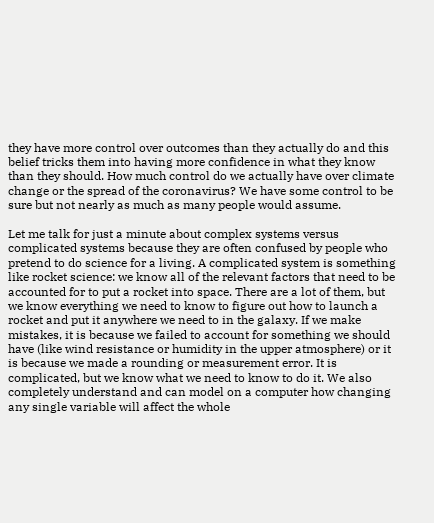they have more control over outcomes than they actually do and this belief tricks them into having more confidence in what they know than they should. How much control do we actually have over climate change or the spread of the coronavirus? We have some control to be sure but not nearly as much as many people would assume.

Let me talk for just a minute about complex systems versus complicated systems because they are often confused by people who pretend to do science for a living. A complicated system is something like rocket science: we know all of the relevant factors that need to be accounted for to put a rocket into space. There are a lot of them, but we know everything we need to know to figure out how to launch a rocket and put it anywhere we need to in the galaxy. If we make mistakes, it is because we failed to account for something we should have (like wind resistance or humidity in the upper atmosphere) or it is because we made a rounding or measurement error. It is complicated, but we know what we need to know to do it. We also completely understand and can model on a computer how changing any single variable will affect the whole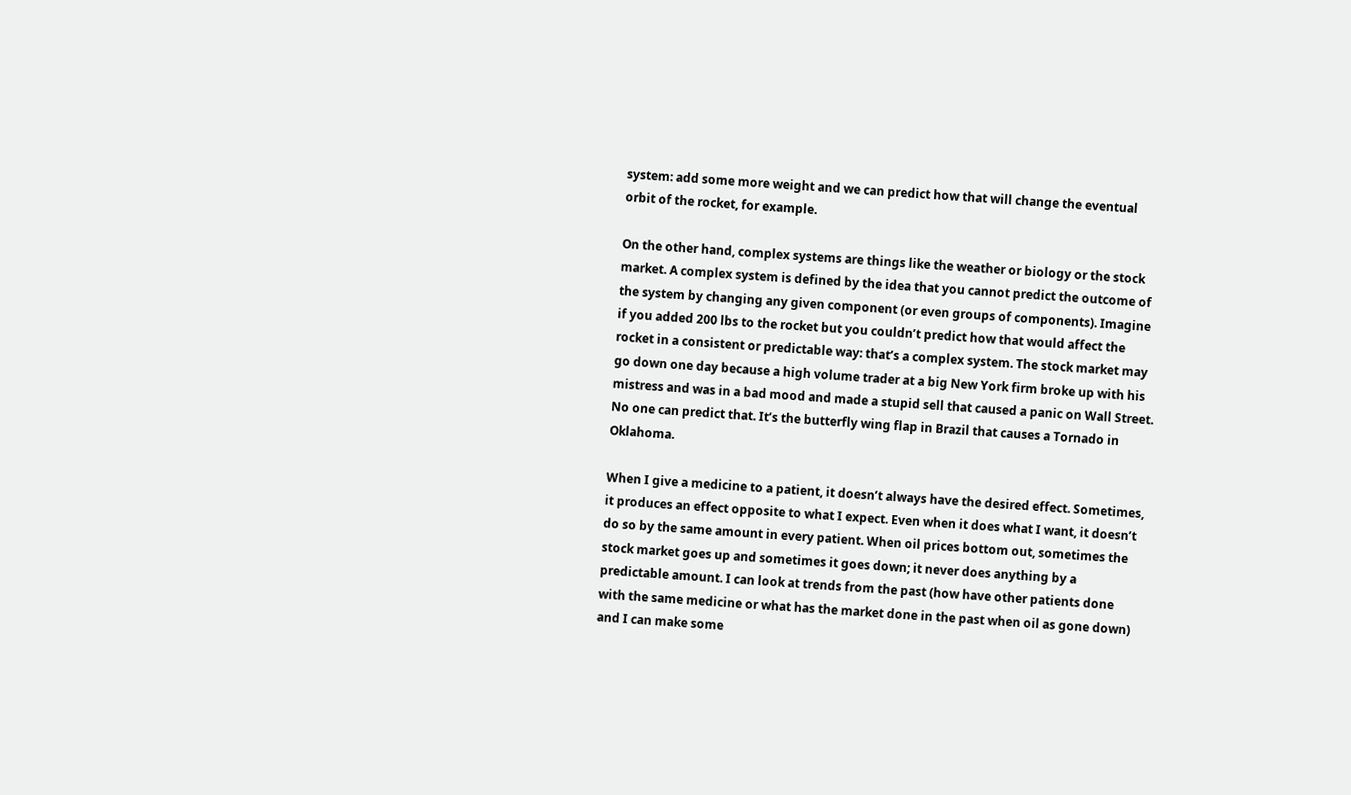system: add some more weight and we can predict how that will change the eventual orbit of the rocket, for example.

On the other hand, complex systems are things like the weather or biology or the stock market. A complex system is defined by the idea that you cannot predict the outcome of the system by changing any given component (or even groups of components). Imagine if you added 200 lbs to the rocket but you couldn’t predict how that would affect the rocket in a consistent or predictable way: that’s a complex system. The stock market may go down one day because a high volume trader at a big New York firm broke up with his mistress and was in a bad mood and made a stupid sell that caused a panic on Wall Street. No one can predict that. It’s the butterfly wing flap in Brazil that causes a Tornado in Oklahoma.

When I give a medicine to a patient, it doesn’t always have the desired effect. Sometimes, it produces an effect opposite to what I expect. Even when it does what I want, it doesn’t do so by the same amount in every patient. When oil prices bottom out, sometimes the stock market goes up and sometimes it goes down; it never does anything by a predictable amount. I can look at trends from the past (how have other patients done with the same medicine or what has the market done in the past when oil as gone down) and I can make some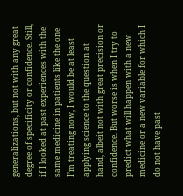generalizations, but not with any great degree of specificity or confidence. Still, if I looked at past experiences with the same medicine in patients like the one I’m treating now, I would be at least applying science to the question at hand, albeit not with great precision or confidence. But worse is when I try to predict what will happen with a new medicine or a new variable for which I do not have past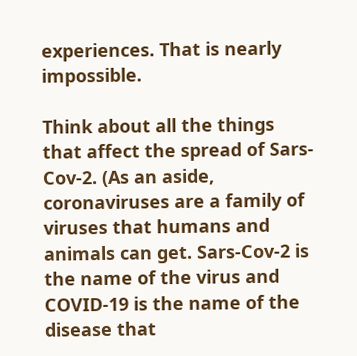experiences. That is nearly impossible.

Think about all the things that affect the spread of Sars-Cov-2. (As an aside, coronaviruses are a family of viruses that humans and animals can get. Sars-Cov-2 is the name of the virus and COVID-19 is the name of the disease that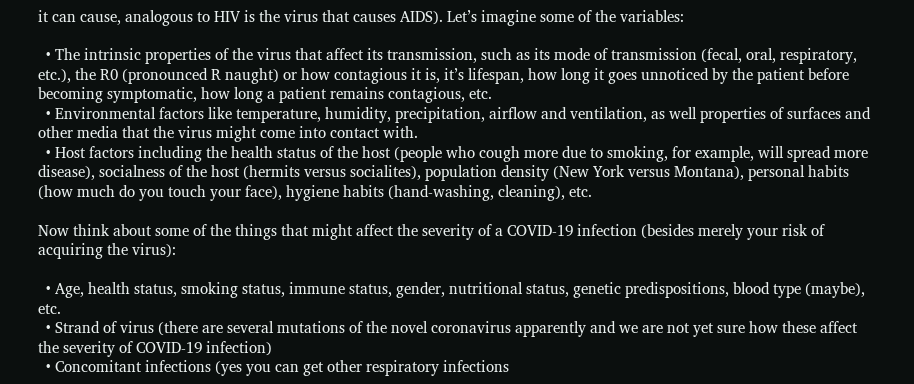it can cause, analogous to HIV is the virus that causes AIDS). Let’s imagine some of the variables:

  • The intrinsic properties of the virus that affect its transmission, such as its mode of transmission (fecal, oral, respiratory, etc.), the R0 (pronounced R naught) or how contagious it is, it’s lifespan, how long it goes unnoticed by the patient before becoming symptomatic, how long a patient remains contagious, etc.
  • Environmental factors like temperature, humidity, precipitation, airflow and ventilation, as well properties of surfaces and other media that the virus might come into contact with.
  • Host factors including the health status of the host (people who cough more due to smoking, for example, will spread more disease), socialness of the host (hermits versus socialites), population density (New York versus Montana), personal habits (how much do you touch your face), hygiene habits (hand-washing, cleaning), etc.

Now think about some of the things that might affect the severity of a COVID-19 infection (besides merely your risk of acquiring the virus):

  • Age, health status, smoking status, immune status, gender, nutritional status, genetic predispositions, blood type (maybe), etc.
  • Strand of virus (there are several mutations of the novel coronavirus apparently and we are not yet sure how these affect the severity of COVID-19 infection)
  • Concomitant infections (yes you can get other respiratory infections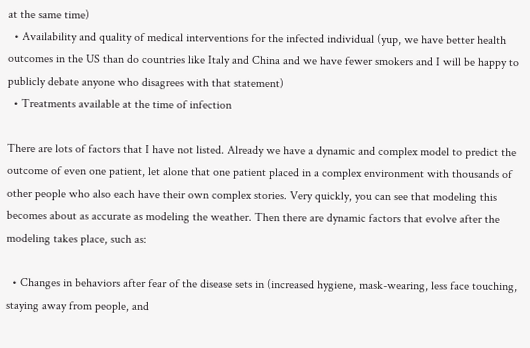at the same time)
  • Availability and quality of medical interventions for the infected individual (yup, we have better health outcomes in the US than do countries like Italy and China and we have fewer smokers and I will be happy to publicly debate anyone who disagrees with that statement)
  • Treatments available at the time of infection

There are lots of factors that I have not listed. Already we have a dynamic and complex model to predict the outcome of even one patient, let alone that one patient placed in a complex environment with thousands of other people who also each have their own complex stories. Very quickly, you can see that modeling this becomes about as accurate as modeling the weather. Then there are dynamic factors that evolve after the modeling takes place, such as:

  • Changes in behaviors after fear of the disease sets in (increased hygiene, mask-wearing, less face touching, staying away from people, and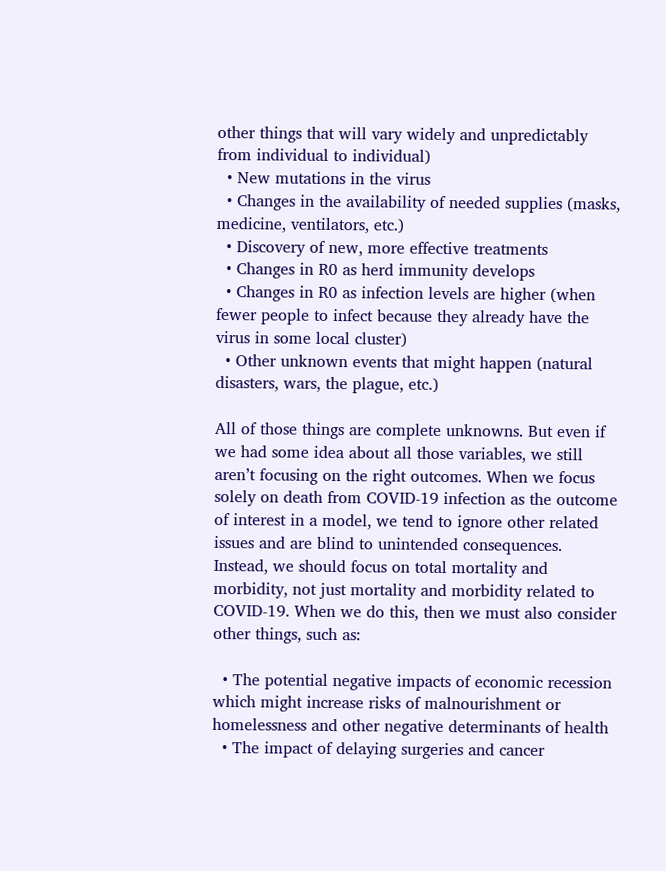other things that will vary widely and unpredictably from individual to individual)
  • New mutations in the virus
  • Changes in the availability of needed supplies (masks, medicine, ventilators, etc.)
  • Discovery of new, more effective treatments
  • Changes in R0 as herd immunity develops
  • Changes in R0 as infection levels are higher (when fewer people to infect because they already have the virus in some local cluster)
  • Other unknown events that might happen (natural disasters, wars, the plague, etc.)

All of those things are complete unknowns. But even if we had some idea about all those variables, we still aren’t focusing on the right outcomes. When we focus solely on death from COVID-19 infection as the outcome of interest in a model, we tend to ignore other related issues and are blind to unintended consequences. Instead, we should focus on total mortality and morbidity, not just mortality and morbidity related to COVID-19. When we do this, then we must also consider other things, such as:

  • The potential negative impacts of economic recession which might increase risks of malnourishment or homelessness and other negative determinants of health
  • The impact of delaying surgeries and cancer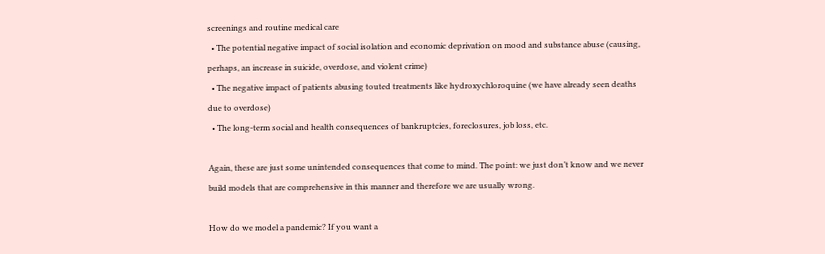screenings and routine medical care
  • The potential negative impact of social isolation and economic deprivation on mood and substance abuse (causing, perhaps, an increase in suicide, overdose, and violent crime)
  • The negative impact of patients abusing touted treatments like hydroxychloroquine (we have already seen deaths due to overdose)
  • The long-term social and health consequences of bankruptcies, foreclosures, job loss, etc.

Again, these are just some unintended consequences that come to mind. The point: we just don’t know and we never build models that are comprehensive in this manner and therefore we are usually wrong.

How do we model a pandemic? If you want a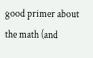good primer about the math (and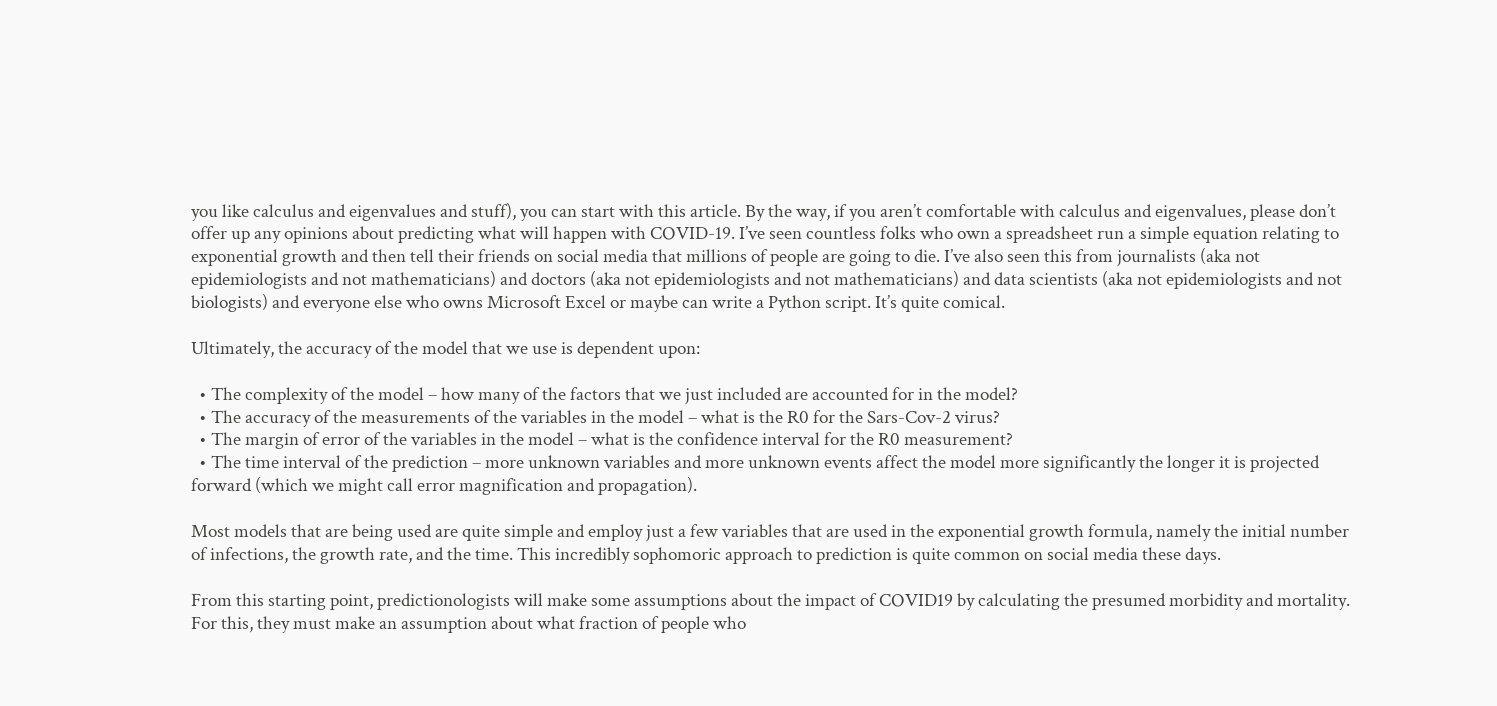you like calculus and eigenvalues and stuff), you can start with this article. By the way, if you aren’t comfortable with calculus and eigenvalues, please don’t offer up any opinions about predicting what will happen with COVID-19. I’ve seen countless folks who own a spreadsheet run a simple equation relating to exponential growth and then tell their friends on social media that millions of people are going to die. I’ve also seen this from journalists (aka not epidemiologists and not mathematicians) and doctors (aka not epidemiologists and not mathematicians) and data scientists (aka not epidemiologists and not biologists) and everyone else who owns Microsoft Excel or maybe can write a Python script. It’s quite comical.

Ultimately, the accuracy of the model that we use is dependent upon:

  • The complexity of the model – how many of the factors that we just included are accounted for in the model?
  • The accuracy of the measurements of the variables in the model – what is the R0 for the Sars-Cov-2 virus?
  • The margin of error of the variables in the model – what is the confidence interval for the R0 measurement?
  • The time interval of the prediction – more unknown variables and more unknown events affect the model more significantly the longer it is projected forward (which we might call error magnification and propagation).

Most models that are being used are quite simple and employ just a few variables that are used in the exponential growth formula, namely the initial number of infections, the growth rate, and the time. This incredibly sophomoric approach to prediction is quite common on social media these days.

From this starting point, predictionologists will make some assumptions about the impact of COVID19 by calculating the presumed morbidity and mortality. For this, they must make an assumption about what fraction of people who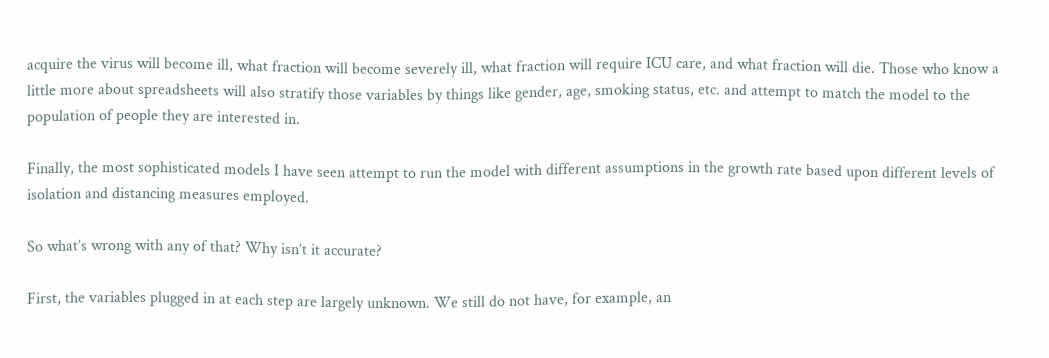acquire the virus will become ill, what fraction will become severely ill, what fraction will require ICU care, and what fraction will die. Those who know a little more about spreadsheets will also stratify those variables by things like gender, age, smoking status, etc. and attempt to match the model to the population of people they are interested in.

Finally, the most sophisticated models I have seen attempt to run the model with different assumptions in the growth rate based upon different levels of isolation and distancing measures employed.

So what’s wrong with any of that? Why isn’t it accurate?

First, the variables plugged in at each step are largely unknown. We still do not have, for example, an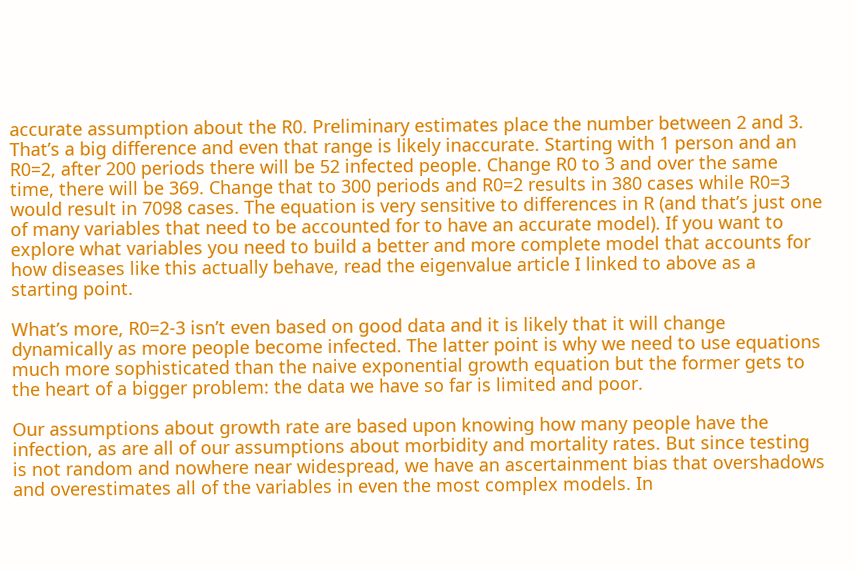accurate assumption about the R0. Preliminary estimates place the number between 2 and 3. That’s a big difference and even that range is likely inaccurate. Starting with 1 person and an R0=2, after 200 periods there will be 52 infected people. Change R0 to 3 and over the same time, there will be 369. Change that to 300 periods and R0=2 results in 380 cases while R0=3 would result in 7098 cases. The equation is very sensitive to differences in R (and that’s just one of many variables that need to be accounted for to have an accurate model). If you want to explore what variables you need to build a better and more complete model that accounts for how diseases like this actually behave, read the eigenvalue article I linked to above as a starting point.

What’s more, R0=2-3 isn’t even based on good data and it is likely that it will change dynamically as more people become infected. The latter point is why we need to use equations much more sophisticated than the naive exponential growth equation but the former gets to the heart of a bigger problem: the data we have so far is limited and poor.

Our assumptions about growth rate are based upon knowing how many people have the infection, as are all of our assumptions about morbidity and mortality rates. But since testing is not random and nowhere near widespread, we have an ascertainment bias that overshadows and overestimates all of the variables in even the most complex models. In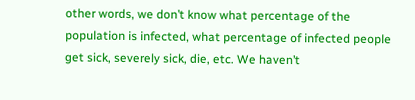other words, we don’t know what percentage of the population is infected, what percentage of infected people get sick, severely sick, die, etc. We haven’t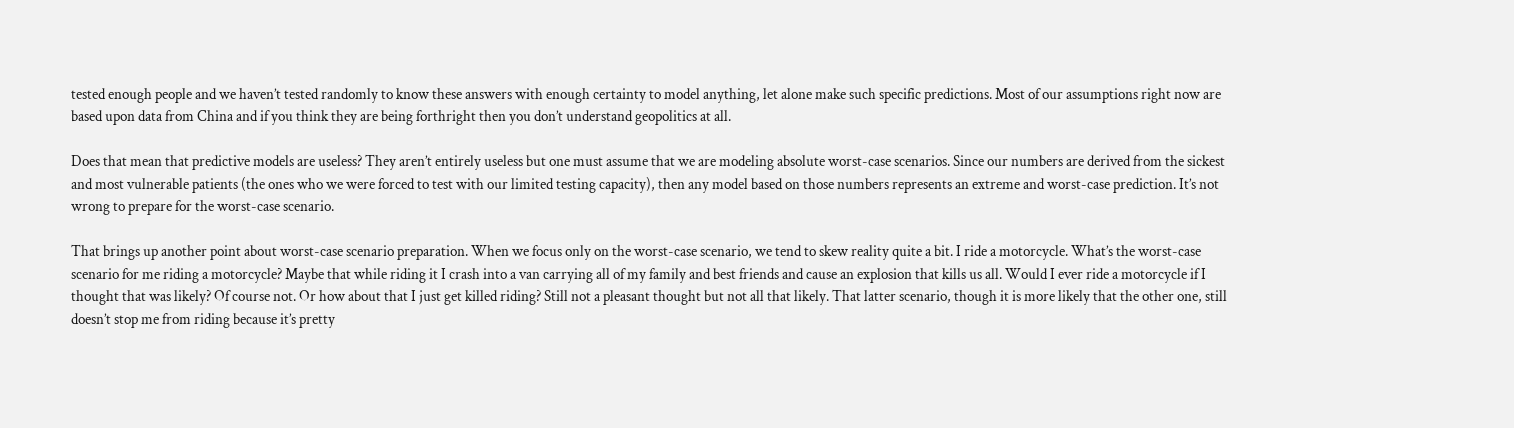tested enough people and we haven’t tested randomly to know these answers with enough certainty to model anything, let alone make such specific predictions. Most of our assumptions right now are based upon data from China and if you think they are being forthright then you don’t understand geopolitics at all.

Does that mean that predictive models are useless? They aren’t entirely useless but one must assume that we are modeling absolute worst-case scenarios. Since our numbers are derived from the sickest and most vulnerable patients (the ones who we were forced to test with our limited testing capacity), then any model based on those numbers represents an extreme and worst-case prediction. It’s not wrong to prepare for the worst-case scenario.

That brings up another point about worst-case scenario preparation. When we focus only on the worst-case scenario, we tend to skew reality quite a bit. I ride a motorcycle. What’s the worst-case scenario for me riding a motorcycle? Maybe that while riding it I crash into a van carrying all of my family and best friends and cause an explosion that kills us all. Would I ever ride a motorcycle if I thought that was likely? Of course not. Or how about that I just get killed riding? Still not a pleasant thought but not all that likely. That latter scenario, though it is more likely that the other one, still doesn’t stop me from riding because it’s pretty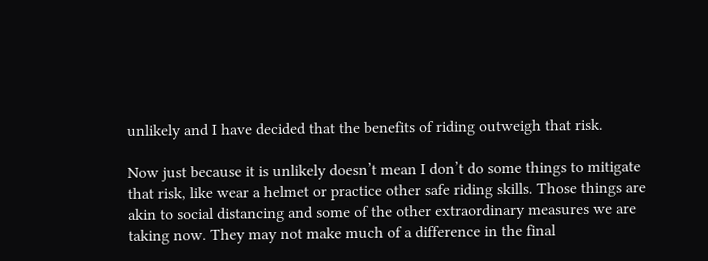unlikely and I have decided that the benefits of riding outweigh that risk.

Now just because it is unlikely doesn’t mean I don’t do some things to mitigate that risk, like wear a helmet or practice other safe riding skills. Those things are akin to social distancing and some of the other extraordinary measures we are taking now. They may not make much of a difference in the final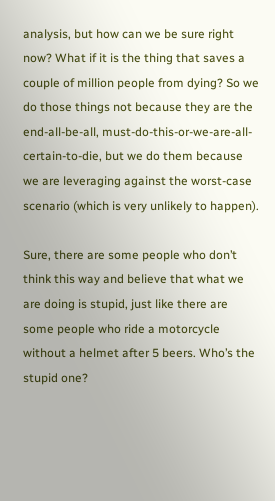analysis, but how can we be sure right now? What if it is the thing that saves a couple of million people from dying? So we do those things not because they are the end-all-be-all, must-do-this-or-we-are-all-certain-to-die, but we do them because we are leveraging against the worst-case scenario (which is very unlikely to happen).

Sure, there are some people who don’t think this way and believe that what we are doing is stupid, just like there are some people who ride a motorcycle without a helmet after 5 beers. Who’s the stupid one?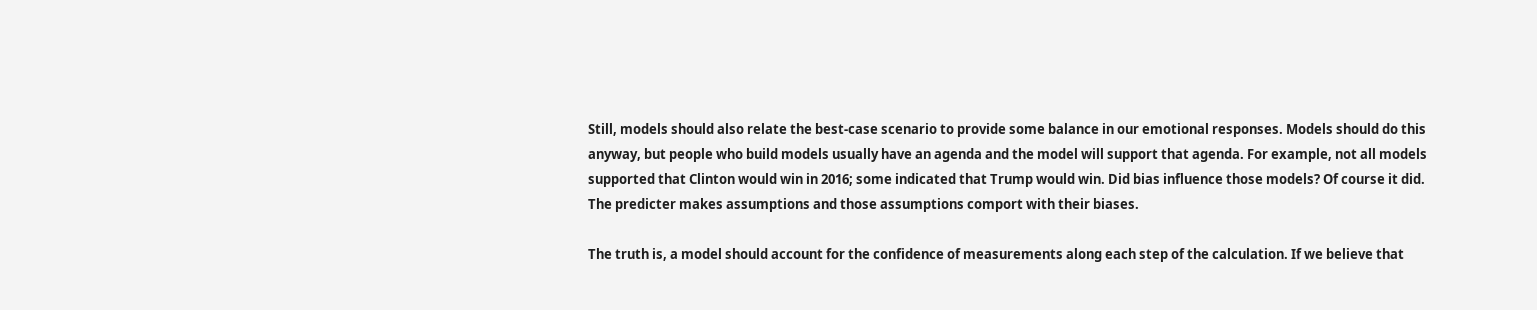Still, models should also relate the best-case scenario to provide some balance in our emotional responses. Models should do this anyway, but people who build models usually have an agenda and the model will support that agenda. For example, not all models supported that Clinton would win in 2016; some indicated that Trump would win. Did bias influence those models? Of course it did. The predicter makes assumptions and those assumptions comport with their biases.

The truth is, a model should account for the confidence of measurements along each step of the calculation. If we believe that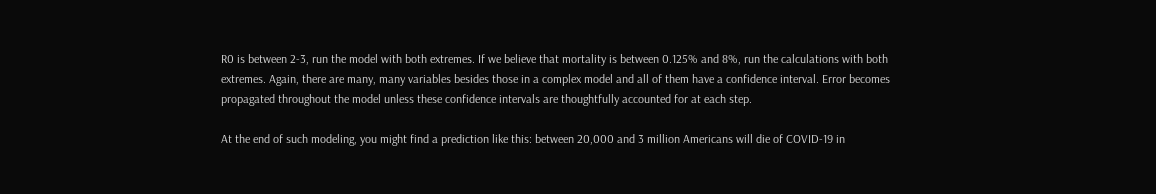R0 is between 2-3, run the model with both extremes. If we believe that mortality is between 0.125% and 8%, run the calculations with both extremes. Again, there are many, many variables besides those in a complex model and all of them have a confidence interval. Error becomes propagated throughout the model unless these confidence intervals are thoughtfully accounted for at each step.

At the end of such modeling, you might find a prediction like this: between 20,000 and 3 million Americans will die of COVID-19 in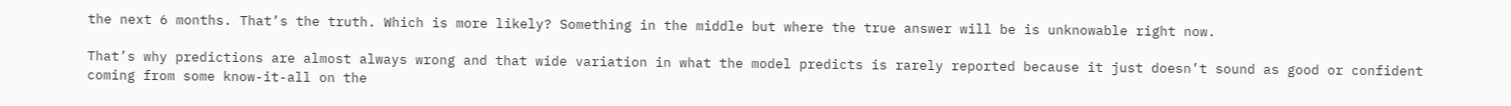the next 6 months. That’s the truth. Which is more likely? Something in the middle but where the true answer will be is unknowable right now.

That’s why predictions are almost always wrong and that wide variation in what the model predicts is rarely reported because it just doesn’t sound as good or confident coming from some know-it-all on the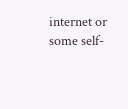internet or some self-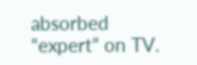absorbed “expert” on TV.